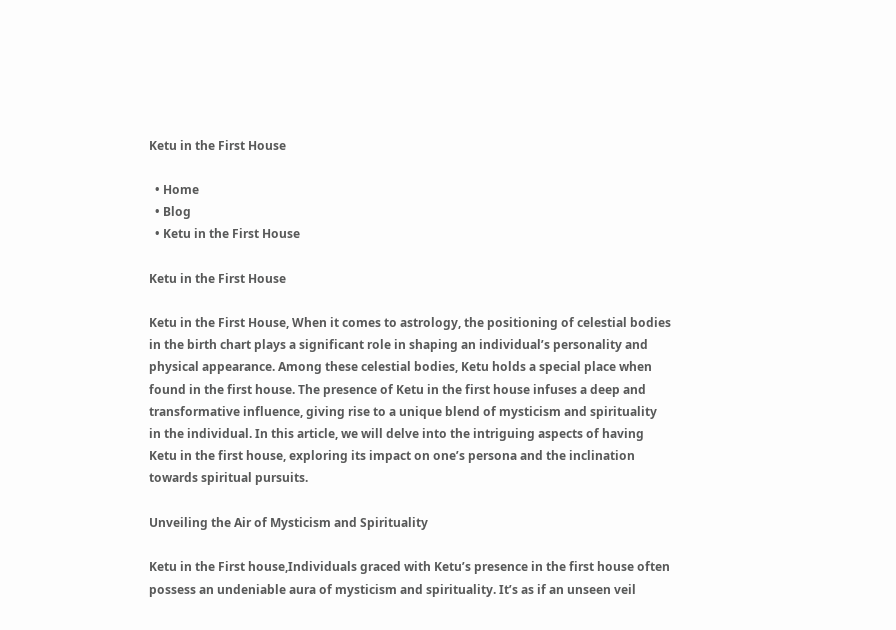Ketu in the First House

  • Home
  • Blog
  • Ketu in the First House

Ketu in the First House

Ketu in the First House, When it comes to astrology, the positioning of celestial bodies in the birth chart plays a significant role in shaping an individual’s personality and physical appearance. Among these celestial bodies, Ketu holds a special place when found in the first house. The presence of Ketu in the first house infuses a deep and transformative influence, giving rise to a unique blend of mysticism and spirituality in the individual. In this article, we will delve into the intriguing aspects of having Ketu in the first house, exploring its impact on one’s persona and the inclination towards spiritual pursuits.

Unveiling the Air of Mysticism and Spirituality

Ketu in the First house,Individuals graced with Ketu’s presence in the first house often possess an undeniable aura of mysticism and spirituality. It’s as if an unseen veil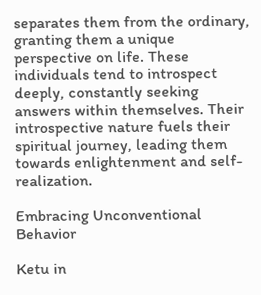separates them from the ordinary, granting them a unique perspective on life. These individuals tend to introspect deeply, constantly seeking answers within themselves. Their introspective nature fuels their spiritual journey, leading them towards enlightenment and self-realization.

Embracing Unconventional Behavior

Ketu in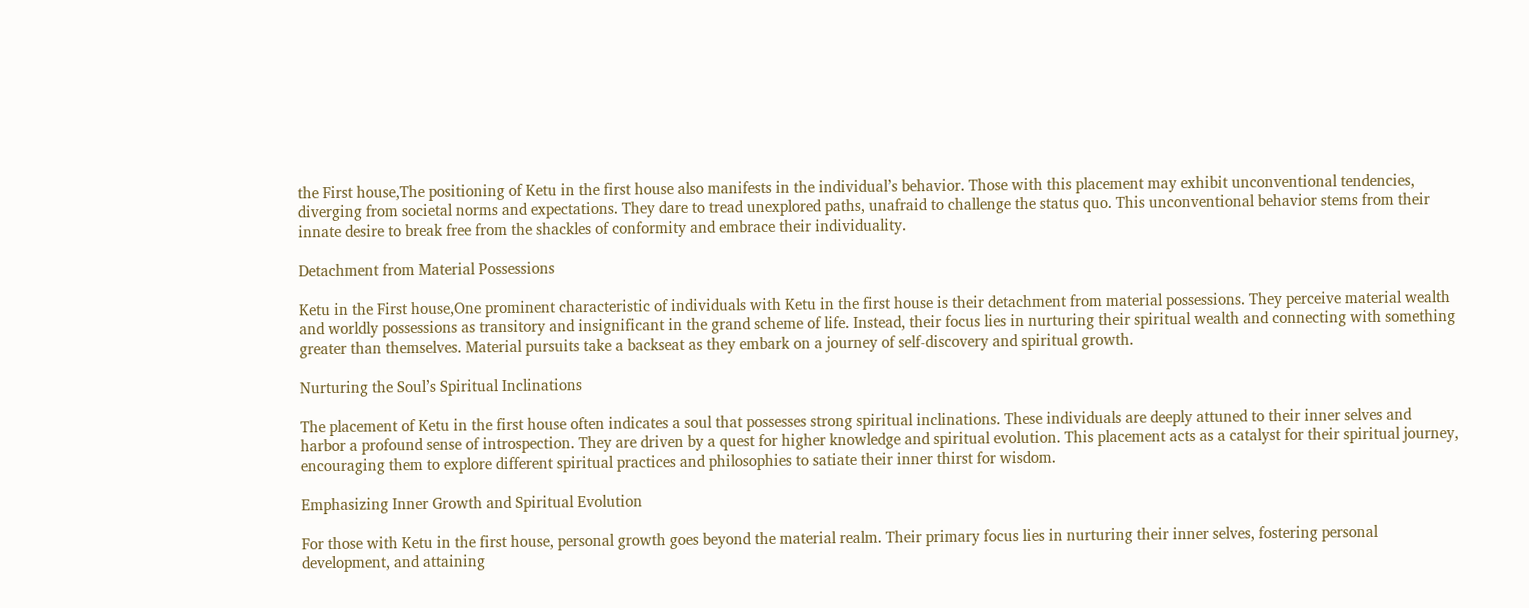the First house,The positioning of Ketu in the first house also manifests in the individual’s behavior. Those with this placement may exhibit unconventional tendencies, diverging from societal norms and expectations. They dare to tread unexplored paths, unafraid to challenge the status quo. This unconventional behavior stems from their innate desire to break free from the shackles of conformity and embrace their individuality.

Detachment from Material Possessions

Ketu in the First house,One prominent characteristic of individuals with Ketu in the first house is their detachment from material possessions. They perceive material wealth and worldly possessions as transitory and insignificant in the grand scheme of life. Instead, their focus lies in nurturing their spiritual wealth and connecting with something greater than themselves. Material pursuits take a backseat as they embark on a journey of self-discovery and spiritual growth.

Nurturing the Soul’s Spiritual Inclinations

The placement of Ketu in the first house often indicates a soul that possesses strong spiritual inclinations. These individuals are deeply attuned to their inner selves and harbor a profound sense of introspection. They are driven by a quest for higher knowledge and spiritual evolution. This placement acts as a catalyst for their spiritual journey, encouraging them to explore different spiritual practices and philosophies to satiate their inner thirst for wisdom.

Emphasizing Inner Growth and Spiritual Evolution

For those with Ketu in the first house, personal growth goes beyond the material realm. Their primary focus lies in nurturing their inner selves, fostering personal development, and attaining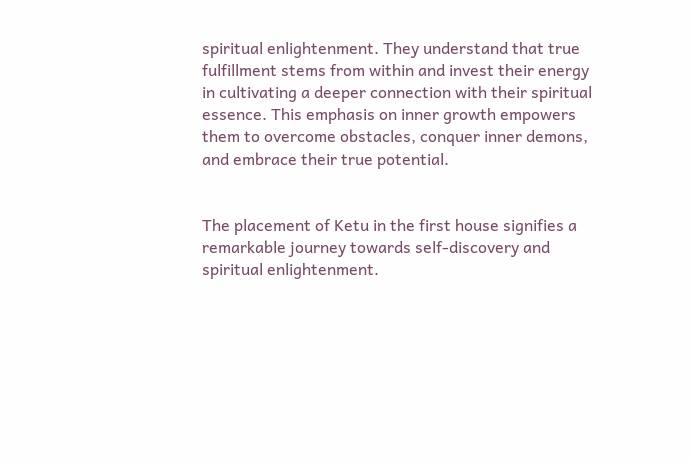spiritual enlightenment. They understand that true fulfillment stems from within and invest their energy in cultivating a deeper connection with their spiritual essence. This emphasis on inner growth empowers them to overcome obstacles, conquer inner demons, and embrace their true potential.


The placement of Ketu in the first house signifies a remarkable journey towards self-discovery and spiritual enlightenment.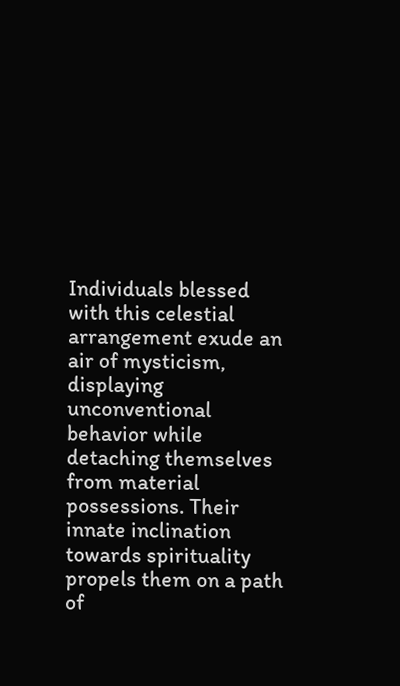Individuals blessed with this celestial arrangement exude an air of mysticism, displaying unconventional behavior while detaching themselves from material possessions. Their innate inclination towards spirituality propels them on a path of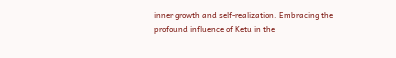inner growth and self-realization. Embracing the profound influence of Ketu in the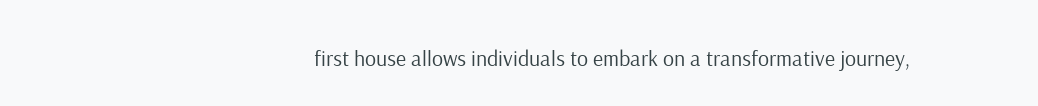first house allows individuals to embark on a transformative journey,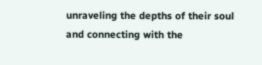unraveling the depths of their soul and connecting with the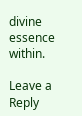divine essence within.

Leave a Reply